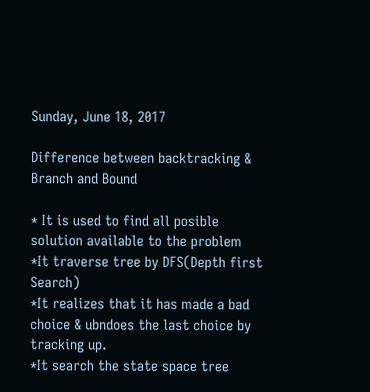Sunday, June 18, 2017

Difference between backtracking & Branch and Bound

* It is used to find all posible solution available to the problem
*It traverse tree by DFS(Depth first Search)
*It realizes that it has made a bad choice & ubndoes the last choice by tracking up.
*It search the state space tree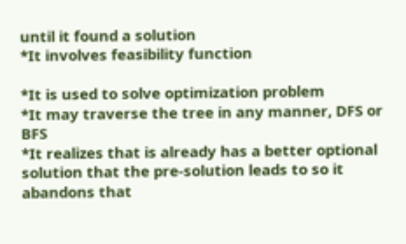until it found a solution
*It involves feasibility function

*It is used to solve optimization problem
*It may traverse the tree in any manner, DFS or BFS
*It realizes that is already has a better optional solution that the pre-solution leads to so it abandons that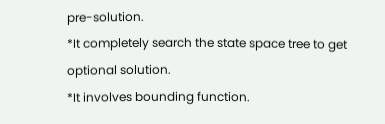pre-solution.
*It completely search the state space tree to get optional solution.
*It involves bounding function.